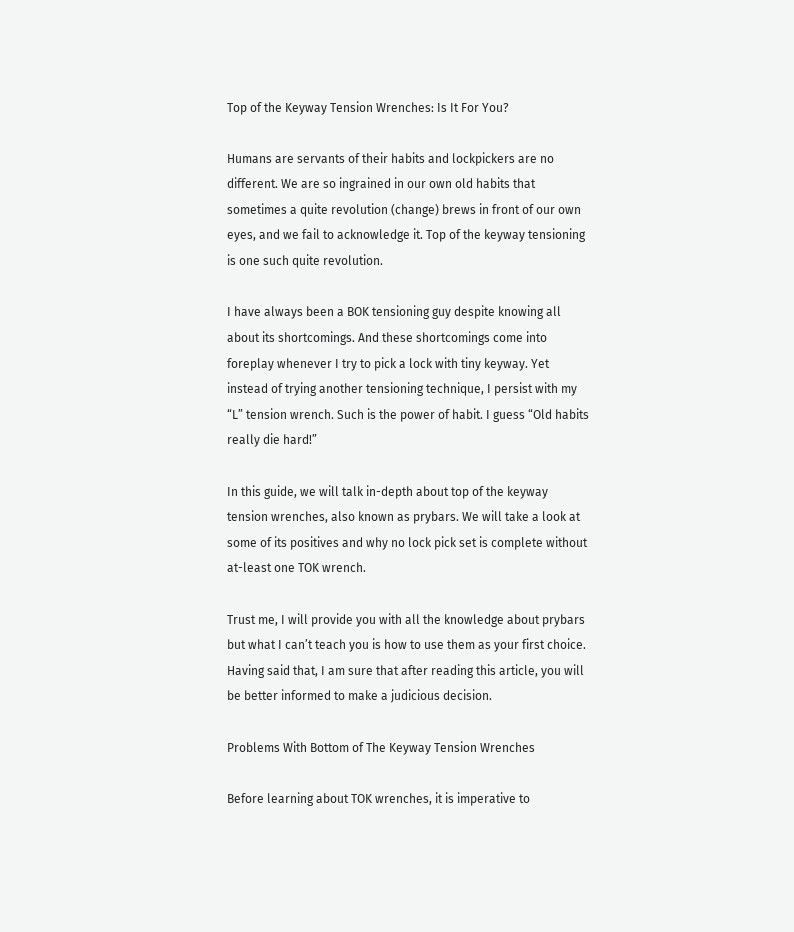Top of the Keyway Tension Wrenches: Is It For You?

Humans are servants of their habits and lockpickers are no different. We are so ingrained in our own old habits that sometimes a quite revolution (change) brews in front of our own eyes, and we fail to acknowledge it. Top of the keyway tensioning is one such quite revolution.

I have always been a BOK tensioning guy despite knowing all about its shortcomings. And these shortcomings come into foreplay whenever I try to pick a lock with tiny keyway. Yet instead of trying another tensioning technique, I persist with my “L” tension wrench. Such is the power of habit. I guess “Old habits really die hard!”

In this guide, we will talk in-depth about top of the keyway tension wrenches, also known as prybars. We will take a look at some of its positives and why no lock pick set is complete without at-least one TOK wrench.

Trust me, I will provide you with all the knowledge about prybars but what I can’t teach you is how to use them as your first choice. Having said that, I am sure that after reading this article, you will be better informed to make a judicious decision.

Problems With Bottom of The Keyway Tension Wrenches

Before learning about TOK wrenches, it is imperative to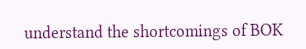understand the shortcomings of BOK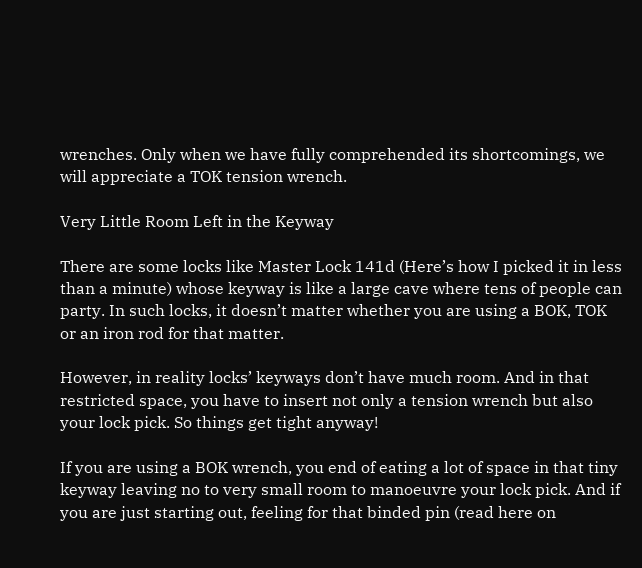wrenches. Only when we have fully comprehended its shortcomings, we will appreciate a TOK tension wrench.

Very Little Room Left in the Keyway

There are some locks like Master Lock 141d (Here’s how I picked it in less than a minute) whose keyway is like a large cave where tens of people can party. In such locks, it doesn’t matter whether you are using a BOK, TOK or an iron rod for that matter.

However, in reality locks’ keyways don’t have much room. And in that restricted space, you have to insert not only a tension wrench but also your lock pick. So things get tight anyway!

If you are using a BOK wrench, you end of eating a lot of space in that tiny keyway leaving no to very small room to manoeuvre your lock pick. And if you are just starting out, feeling for that binded pin (read here on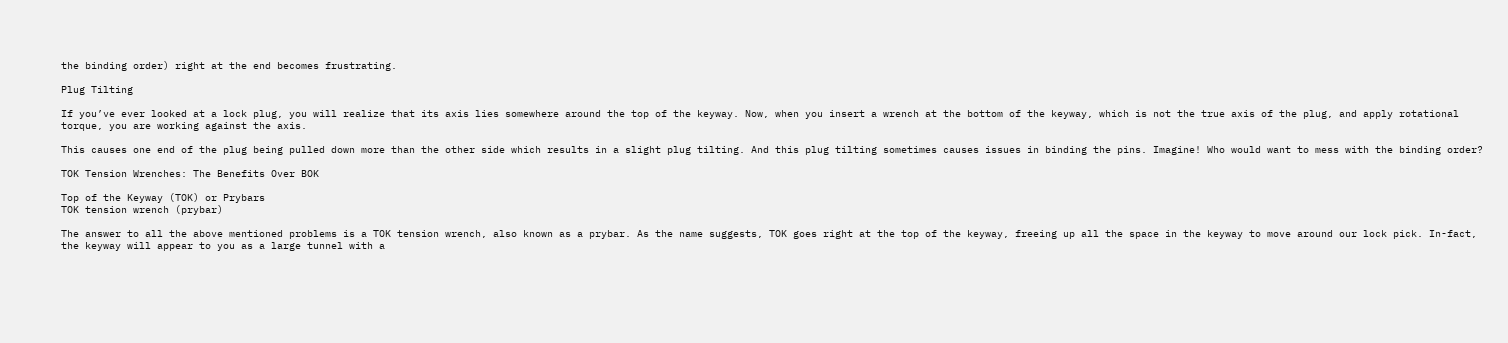the binding order) right at the end becomes frustrating.

Plug Tilting

If you’ve ever looked at a lock plug, you will realize that its axis lies somewhere around the top of the keyway. Now, when you insert a wrench at the bottom of the keyway, which is not the true axis of the plug, and apply rotational torque, you are working against the axis.

This causes one end of the plug being pulled down more than the other side which results in a slight plug tilting. And this plug tilting sometimes causes issues in binding the pins. Imagine! Who would want to mess with the binding order?

TOK Tension Wrenches: The Benefits Over BOK

Top of the Keyway (TOK) or Prybars
TOK tension wrench (prybar)

The answer to all the above mentioned problems is a TOK tension wrench, also known as a prybar. As the name suggests, TOK goes right at the top of the keyway, freeing up all the space in the keyway to move around our lock pick. In-fact, the keyway will appear to you as a large tunnel with a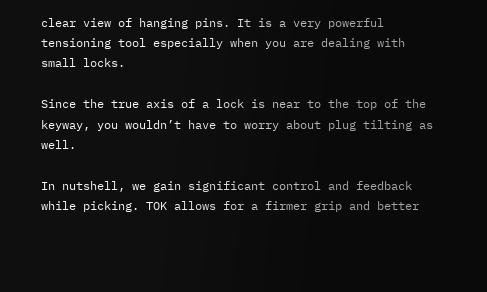clear view of hanging pins. It is a very powerful tensioning tool especially when you are dealing with small locks.

Since the true axis of a lock is near to the top of the keyway, you wouldn’t have to worry about plug tilting as well.

In nutshell, we gain significant control and feedback while picking. TOK allows for a firmer grip and better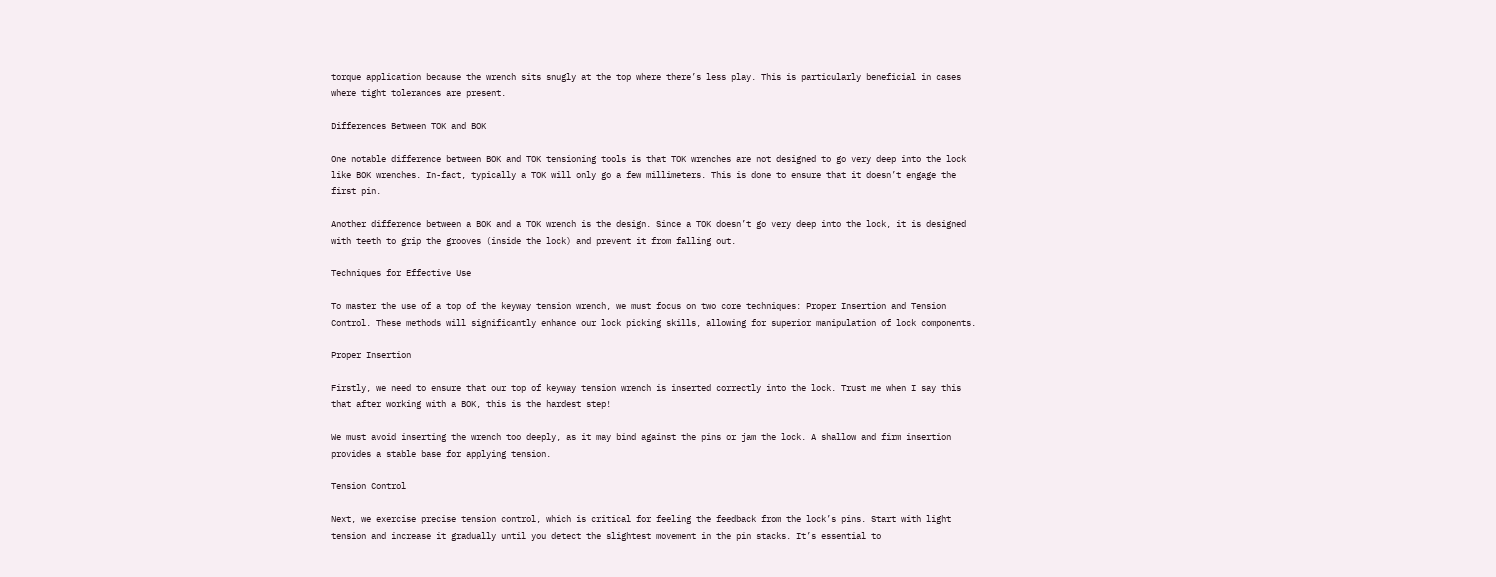torque application because the wrench sits snugly at the top where there’s less play. This is particularly beneficial in cases where tight tolerances are present.

Differences Between TOK and BOK

One notable difference between BOK and TOK tensioning tools is that TOK wrenches are not designed to go very deep into the lock like BOK wrenches. In-fact, typically a TOK will only go a few millimeters. This is done to ensure that it doesn’t engage the first pin.

Another difference between a BOK and a TOK wrench is the design. Since a TOK doesn’t go very deep into the lock, it is designed with teeth to grip the grooves (inside the lock) and prevent it from falling out.

Techniques for Effective Use

To master the use of a top of the keyway tension wrench, we must focus on two core techniques: Proper Insertion and Tension Control. These methods will significantly enhance our lock picking skills, allowing for superior manipulation of lock components.

Proper Insertion

Firstly, we need to ensure that our top of keyway tension wrench is inserted correctly into the lock. Trust me when I say this that after working with a BOK, this is the hardest step!

We must avoid inserting the wrench too deeply, as it may bind against the pins or jam the lock. A shallow and firm insertion provides a stable base for applying tension.

Tension Control

Next, we exercise precise tension control, which is critical for feeling the feedback from the lock’s pins. Start with light tension and increase it gradually until you detect the slightest movement in the pin stacks. It’s essential to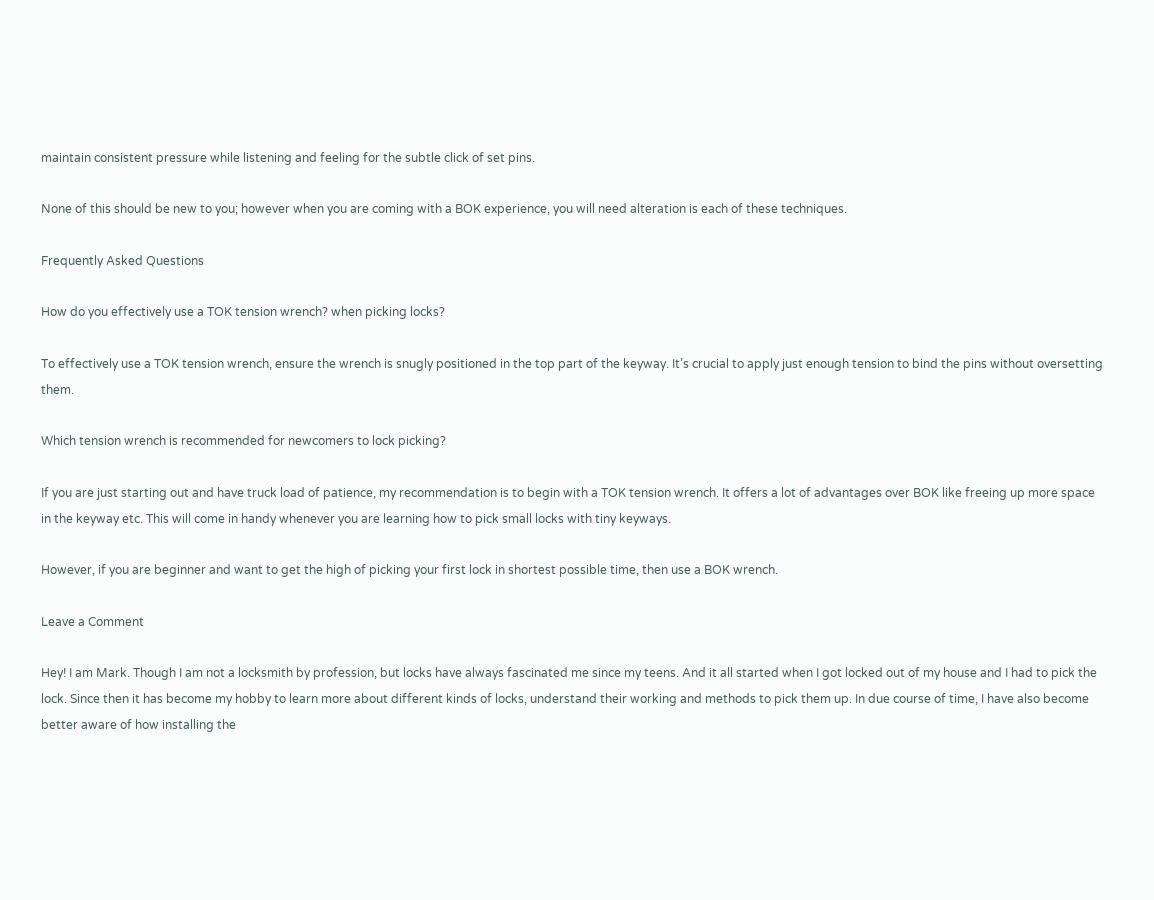maintain consistent pressure while listening and feeling for the subtle click of set pins.

None of this should be new to you; however when you are coming with a BOK experience, you will need alteration is each of these techniques.

Frequently Asked Questions

How do you effectively use a TOK tension wrench? when picking locks?

To effectively use a TOK tension wrench, ensure the wrench is snugly positioned in the top part of the keyway. It’s crucial to apply just enough tension to bind the pins without oversetting them.

Which tension wrench is recommended for newcomers to lock picking?

If you are just starting out and have truck load of patience, my recommendation is to begin with a TOK tension wrench. It offers a lot of advantages over BOK like freeing up more space in the keyway etc. This will come in handy whenever you are learning how to pick small locks with tiny keyways.

However, if you are beginner and want to get the high of picking your first lock in shortest possible time, then use a BOK wrench.

Leave a Comment

Hey! I am Mark. Though I am not a locksmith by profession, but locks have always fascinated me since my teens. And it all started when I got locked out of my house and I had to pick the lock. Since then it has become my hobby to learn more about different kinds of locks, understand their working and methods to pick them up. In due course of time, I have also become better aware of how installing the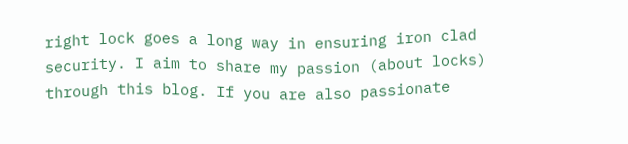right lock goes a long way in ensuring iron clad security. I aim to share my passion (about locks) through this blog. If you are also passionate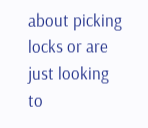about picking locks or are just looking to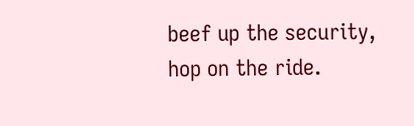beef up the security, hop on the ride.